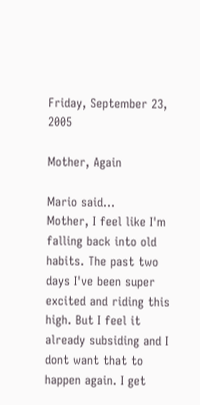Friday, September 23, 2005

Mother, Again

Mario said...
Mother, I feel like I'm falling back into old habits. The past two days I've been super excited and riding this high. But I feel it already subsiding and I dont want that to happen again. I get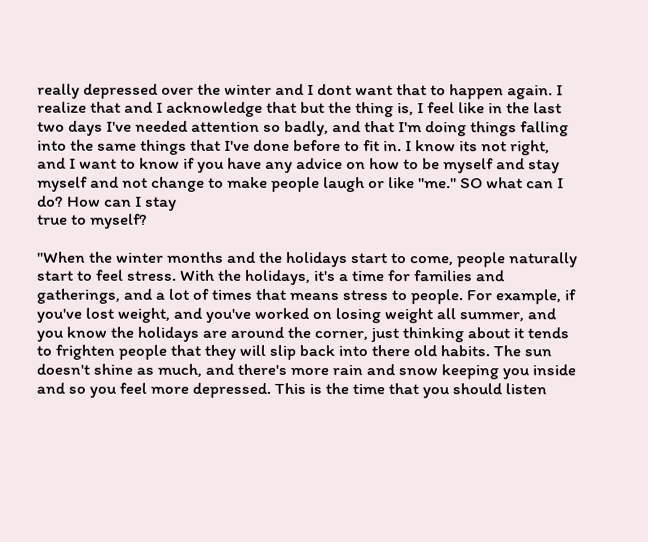really depressed over the winter and I dont want that to happen again. I realize that and I acknowledge that but the thing is, I feel like in the last two days I've needed attention so badly, and that I'm doing things falling into the same things that I've done before to fit in. I know its not right, and I want to know if you have any advice on how to be myself and stay myself and not change to make people laugh or like "me." SO what can I do? How can I stay
true to myself?

"When the winter months and the holidays start to come, people naturally start to feel stress. With the holidays, it's a time for families and gatherings, and a lot of times that means stress to people. For example, if you've lost weight, and you've worked on losing weight all summer, and you know the holidays are around the corner, just thinking about it tends to frighten people that they will slip back into there old habits. The sun doesn't shine as much, and there's more rain and snow keeping you inside and so you feel more depressed. This is the time that you should listen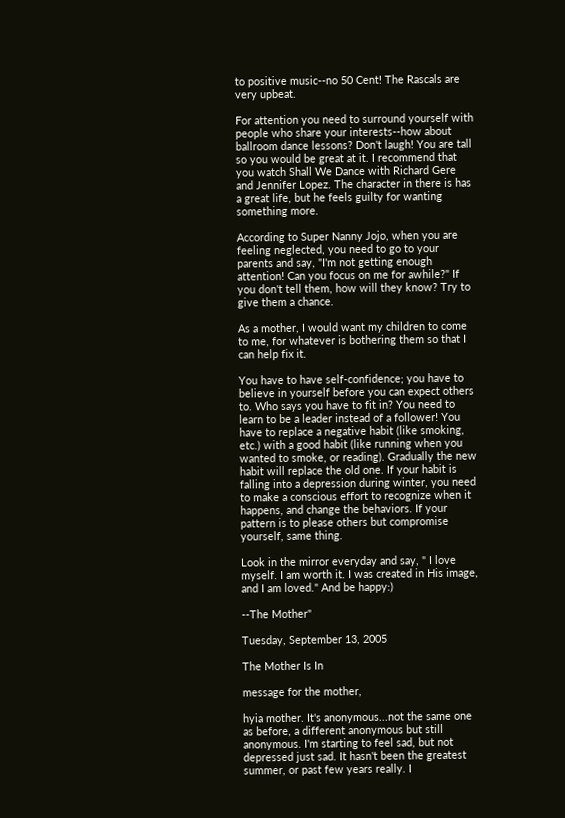to positive music--no 50 Cent! The Rascals are very upbeat.

For attention you need to surround yourself with people who share your interests--how about ballroom dance lessons? Don't laugh! You are tall so you would be great at it. I recommend that you watch Shall We Dance with Richard Gere and Jennifer Lopez. The character in there is has a great life, but he feels guilty for wanting something more.

According to Super Nanny Jojo, when you are feeling neglected, you need to go to your parents and say, "I'm not getting enough attention! Can you focus on me for awhile?" If you don't tell them, how will they know? Try to give them a chance.

As a mother, I would want my children to come to me, for whatever is bothering them so that I can help fix it.

You have to have self-confidence; you have to believe in yourself before you can expect others to. Who says you have to fit in? You need to learn to be a leader instead of a follower! You have to replace a negative habit (like smoking, etc.) with a good habit (like running when you wanted to smoke, or reading). Gradually the new habit will replace the old one. If your habit is falling into a depression during winter, you need to make a conscious effort to recognize when it happens, and change the behaviors. If your pattern is to please others but compromise yourself, same thing.

Look in the mirror everyday and say, " I love myself. I am worth it. I was created in His image, and I am loved." And be happy:)

--The Mother"

Tuesday, September 13, 2005

The Mother Is In

message for the mother,

hyia mother. It's anonymous...not the same one as before, a different anonymous but still anonymous. I'm starting to feel sad, but not depressed just sad. It hasn't been the greatest summer, or past few years really. I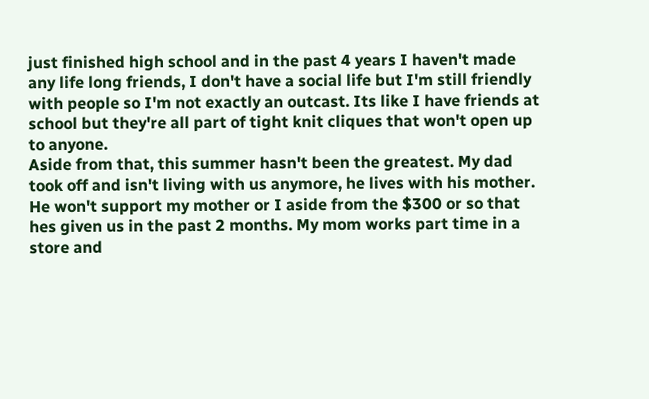just finished high school and in the past 4 years I haven't made any life long friends, I don't have a social life but I'm still friendly with people so I'm not exactly an outcast. Its like I have friends at school but they're all part of tight knit cliques that won't open up to anyone.
Aside from that, this summer hasn't been the greatest. My dad took off and isn't living with us anymore, he lives with his mother. He won't support my mother or I aside from the $300 or so that hes given us in the past 2 months. My mom works part time in a store and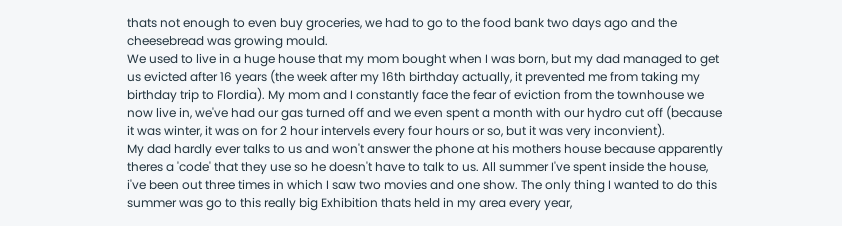thats not enough to even buy groceries, we had to go to the food bank two days ago and the cheesebread was growing mould.
We used to live in a huge house that my mom bought when I was born, but my dad managed to get us evicted after 16 years (the week after my 16th birthday actually, it prevented me from taking my birthday trip to Flordia). My mom and I constantly face the fear of eviction from the townhouse we now live in, we've had our gas turned off and we even spent a month with our hydro cut off (because it was winter, it was on for 2 hour intervels every four hours or so, but it was very inconvient).
My dad hardly ever talks to us and won't answer the phone at his mothers house because apparently theres a 'code' that they use so he doesn't have to talk to us. All summer I've spent inside the house, i've been out three times in which I saw two movies and one show. The only thing I wanted to do this summer was go to this really big Exhibition thats held in my area every year,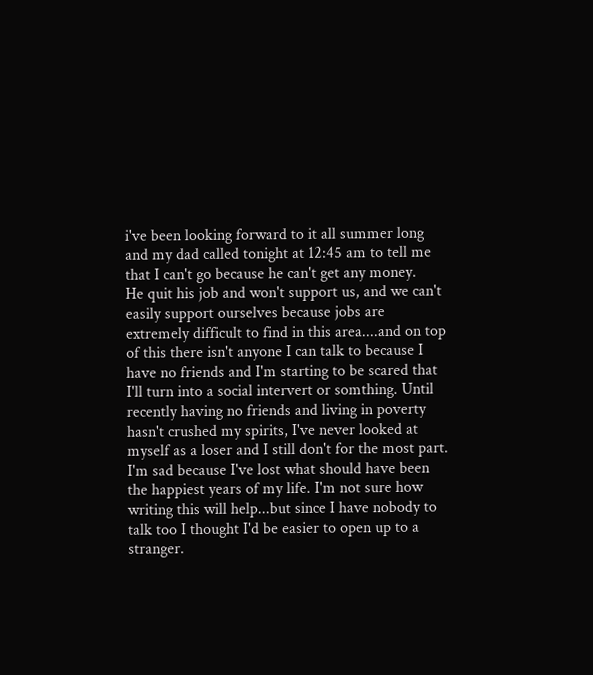i've been looking forward to it all summer long and my dad called tonight at 12:45 am to tell me that I can't go because he can't get any money.
He quit his job and won't support us, and we can't easily support ourselves because jobs are extremely difficult to find in this area....and on top of this there isn't anyone I can talk to because I have no friends and I'm starting to be scared that I'll turn into a social intervert or somthing. Until recently having no friends and living in poverty hasn't crushed my spirits, I've never looked at myself as a loser and I still don't for the most part. I'm sad because I've lost what should have been the happiest years of my life. I'm not sure how writing this will help...but since I have nobody to talk too I thought I'd be easier to open up to a stranger.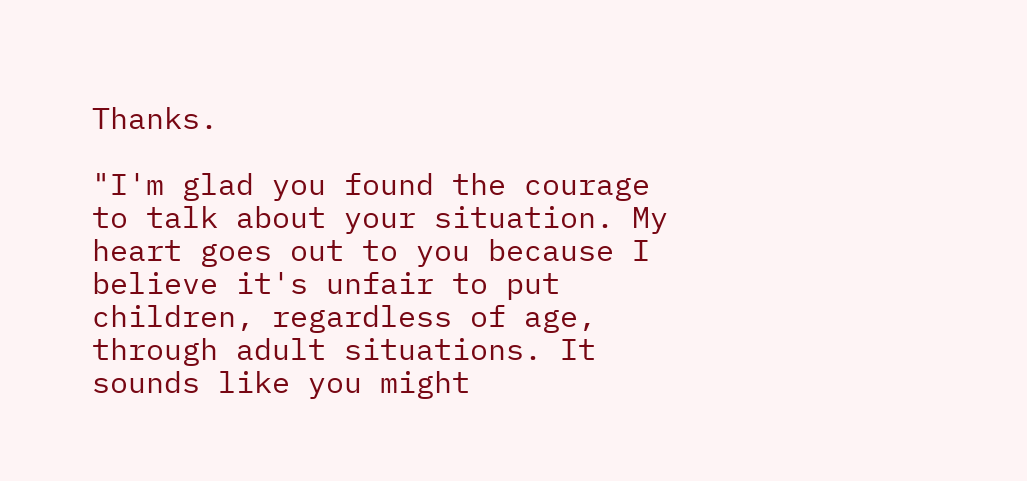Thanks.

"I'm glad you found the courage to talk about your situation. My heart goes out to you because I believe it's unfair to put children, regardless of age, through adult situations. It sounds like you might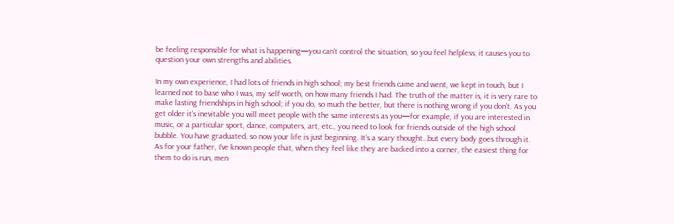be feeling responsible for what is happening—you can’t control the situation, so you feel helpless; it causes you to question your own strengths and abilities.

In my own experience, I had lots of friends in high school; my best friends came and went, we kept in touch, but I learned not to base who I was, my self-worth, on how many friends I had. The truth of the matter is, it is very rare to make lasting friendships in high school; if you do, so much the better, but there is nothing wrong if you don’t. As you get older it’s inevitable you will meet people with the same interests as you—for example, if you are interested in music, or a particular sport, dance, computers, art, etc., you need to look for friends outside of the high school bubble. You have graduated, so now your life is just beginning. It’s a scary thought…but every body goes through it.
As for your father, I’ve known people that, when they feel like they are backed into a corner, the easiest thing for them to do is run, men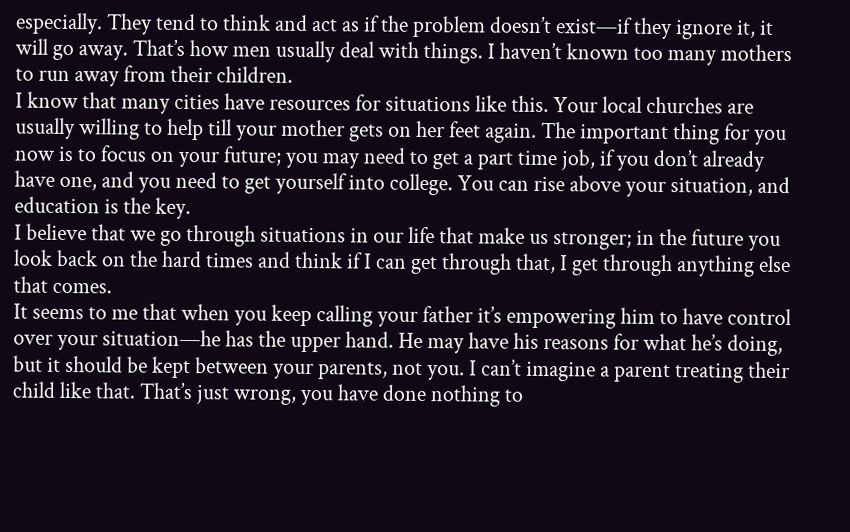especially. They tend to think and act as if the problem doesn’t exist—if they ignore it, it will go away. That’s how men usually deal with things. I haven’t known too many mothers to run away from their children.
I know that many cities have resources for situations like this. Your local churches are usually willing to help till your mother gets on her feet again. The important thing for you now is to focus on your future; you may need to get a part time job, if you don’t already have one, and you need to get yourself into college. You can rise above your situation, and education is the key.
I believe that we go through situations in our life that make us stronger; in the future you look back on the hard times and think if I can get through that, I get through anything else that comes.
It seems to me that when you keep calling your father it’s empowering him to have control over your situation—he has the upper hand. He may have his reasons for what he’s doing, but it should be kept between your parents, not you. I can’t imagine a parent treating their child like that. That’s just wrong, you have done nothing to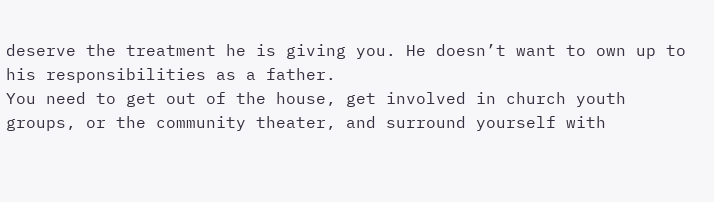deserve the treatment he is giving you. He doesn’t want to own up to his responsibilities as a father.
You need to get out of the house, get involved in church youth groups, or the community theater, and surround yourself with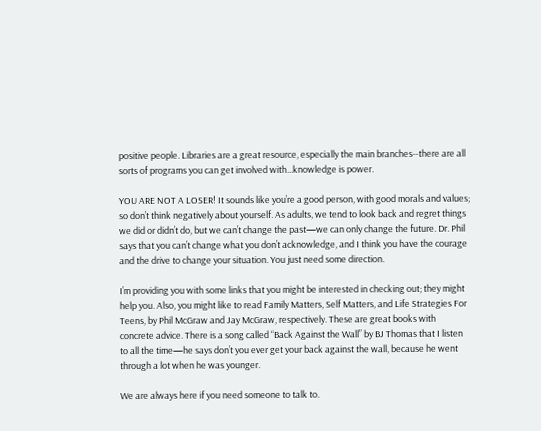positive people. Libraries are a great resource, especially the main branches--there are all sorts of programs you can get involved with...knowledge is power.

YOU ARE NOT A LOSER! It sounds like you’re a good person, with good morals and values; so don’t think negatively about yourself. As adults, we tend to look back and regret things we did or didn’t do, but we can’t change the past—we can only change the future. Dr. Phil says that you can’t change what you don’t acknowledge, and I think you have the courage and the drive to change your situation. You just need some direction.

I’m providing you with some links that you might be interested in checking out; they might help you. Also, you might like to read Family Matters, Self Matters, and Life Strategies For Teens, by Phil McGraw and Jay McGraw, respectively. These are great books with concrete advice. There is a song called “Back Against the Wall” by BJ Thomas that I listen to all the time—he says don’t you ever get your back against the wall, because he went through a lot when he was younger.

We are always here if you need someone to talk to.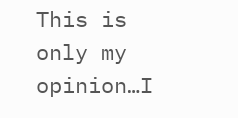This is only my opinion…I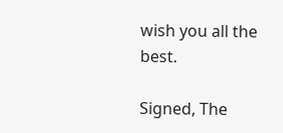wish you all the best.

Signed, The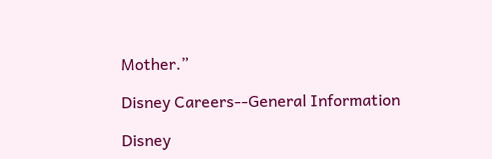Mother.”

Disney Careers--General Information

Disney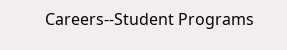Careers--Student Programs